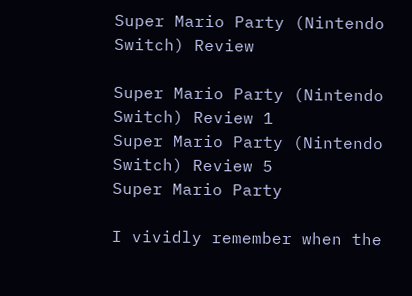Super Mario Party (Nintendo Switch) Review

Super Mario Party (Nintendo Switch) Review 1
Super Mario Party (Nintendo Switch) Review 5
Super Mario Party

I vividly remember when the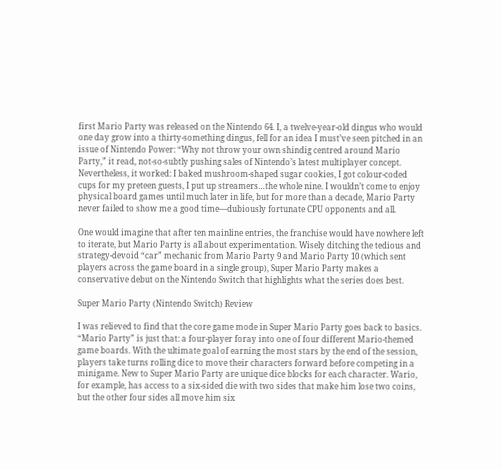first Mario Party was released on the Nintendo 64. I, a twelve-year-old dingus who would one day grow into a thirty-something dingus, fell for an idea I must’ve seen pitched in an issue of Nintendo Power: “Why not throw your own shindig centred around Mario Party,” it read, not-so-subtly pushing sales of Nintendo’s latest multiplayer concept. Nevertheless, it worked: I baked mushroom-shaped sugar cookies, I got colour-coded cups for my preteen guests, I put up streamers…the whole nine. I wouldn’t come to enjoy physical board games until much later in life, but for more than a decade, Mario Party never failed to show me a good time—dubiously fortunate CPU opponents and all.

One would imagine that after ten mainline entries, the franchise would have nowhere left to iterate, but Mario Party is all about experimentation. Wisely ditching the tedious and strategy-devoid “car” mechanic from Mario Party 9 and Mario Party 10 (which sent players across the game board in a single group), Super Mario Party makes a conservative debut on the Nintendo Switch that highlights what the series does best.

Super Mario Party (Nintendo Switch) Review

I was relieved to find that the core game mode in Super Mario Party goes back to basics. “Mario Party” is just that: a four-player foray into one of four different Mario-themed game boards. With the ultimate goal of earning the most stars by the end of the session, players take turns rolling dice to move their characters forward before competing in a minigame. New to Super Mario Party are unique dice blocks for each character. Wario, for example, has access to a six-sided die with two sides that make him lose two coins, but the other four sides all move him six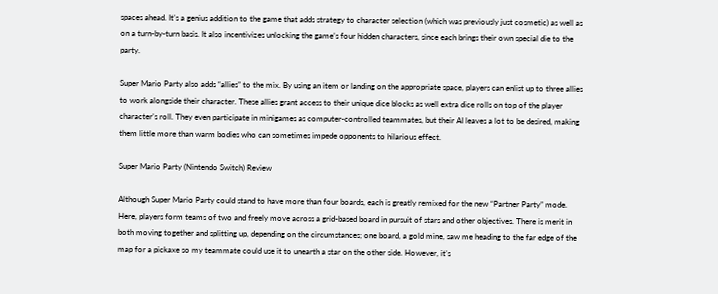spaces ahead. It’s a genius addition to the game that adds strategy to character selection (which was previously just cosmetic) as well as on a turn-by-turn basis. It also incentivizes unlocking the game’s four hidden characters, since each brings their own special die to the party.

Super Mario Party also adds “allies” to the mix. By using an item or landing on the appropriate space, players can enlist up to three allies to work alongside their character. These allies grant access to their unique dice blocks as well extra dice rolls on top of the player character’s roll. They even participate in minigames as computer-controlled teammates, but their AI leaves a lot to be desired, making them little more than warm bodies who can sometimes impede opponents to hilarious effect.

Super Mario Party (Nintendo Switch) Review

Although Super Mario Party could stand to have more than four boards, each is greatly remixed for the new “Partner Party” mode. Here, players form teams of two and freely move across a grid-based board in pursuit of stars and other objectives. There is merit in both moving together and splitting up, depending on the circumstances; one board, a gold mine, saw me heading to the far edge of the map for a pickaxe so my teammate could use it to unearth a star on the other side. However, it’s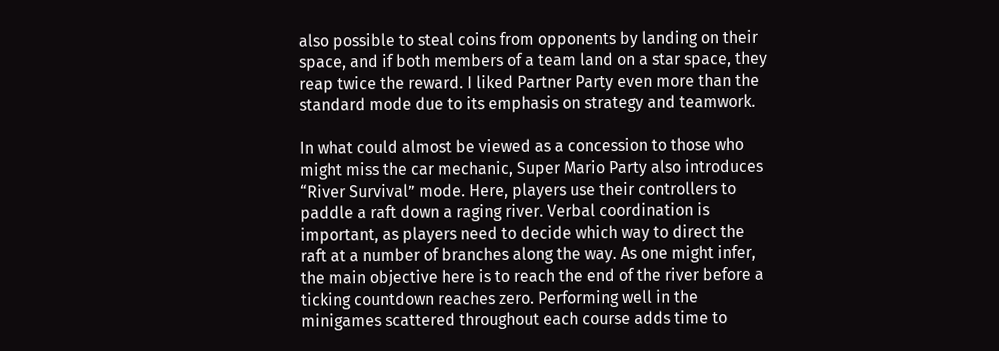also possible to steal coins from opponents by landing on their space, and if both members of a team land on a star space, they reap twice the reward. I liked Partner Party even more than the standard mode due to its emphasis on strategy and teamwork.

In what could almost be viewed as a concession to those who might miss the car mechanic, Super Mario Party also introduces “River Survival” mode. Here, players use their controllers to paddle a raft down a raging river. Verbal coordination is important, as players need to decide which way to direct the raft at a number of branches along the way. As one might infer, the main objective here is to reach the end of the river before a ticking countdown reaches zero. Performing well in the minigames scattered throughout each course adds time to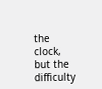the clock, but the difficulty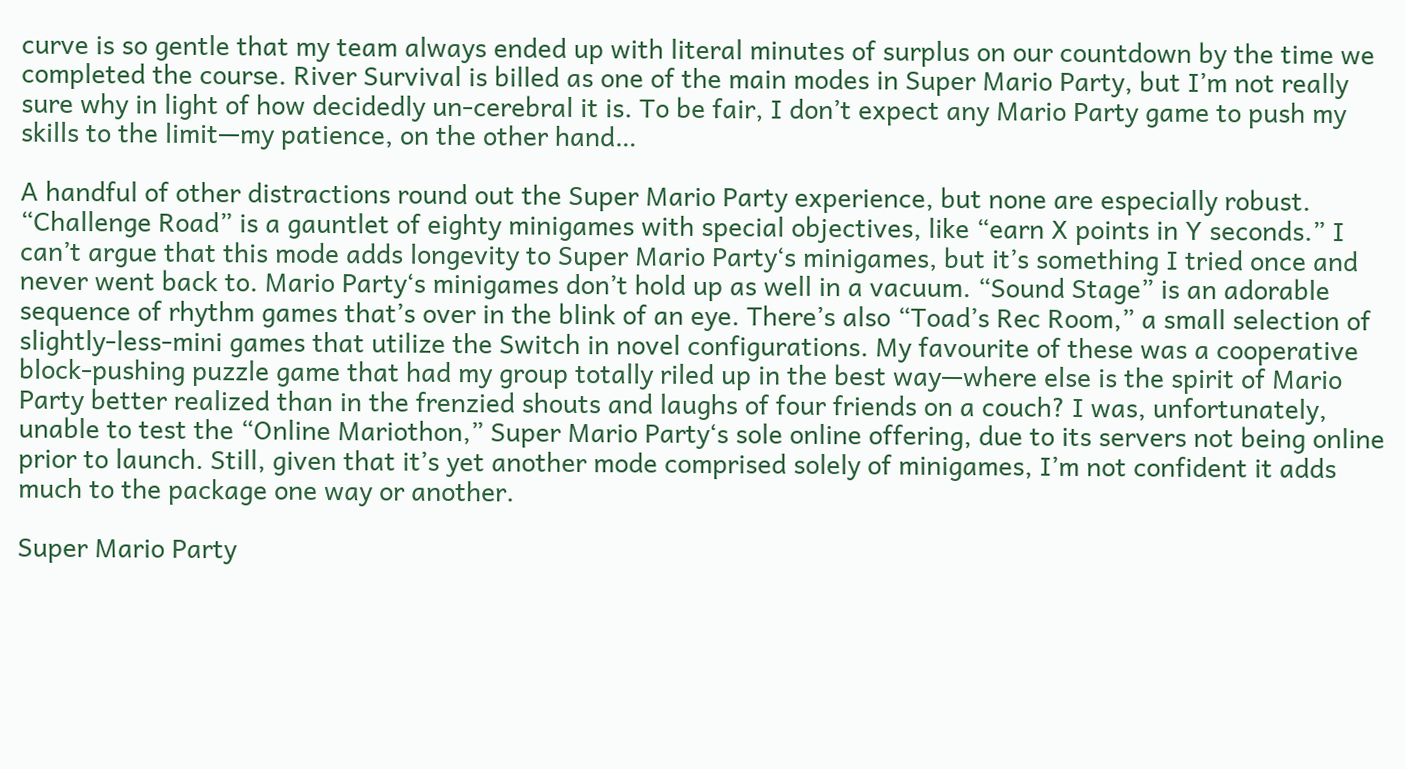curve is so gentle that my team always ended up with literal minutes of surplus on our countdown by the time we completed the course. River Survival is billed as one of the main modes in Super Mario Party, but I’m not really sure why in light of how decidedly un-cerebral it is. To be fair, I don’t expect any Mario Party game to push my skills to the limit—my patience, on the other hand…

A handful of other distractions round out the Super Mario Party experience, but none are especially robust. “Challenge Road” is a gauntlet of eighty minigames with special objectives, like “earn X points in Y seconds.” I can’t argue that this mode adds longevity to Super Mario Party‘s minigames, but it’s something I tried once and never went back to. Mario Party‘s minigames don’t hold up as well in a vacuum. “Sound Stage” is an adorable sequence of rhythm games that’s over in the blink of an eye. There’s also “Toad’s Rec Room,” a small selection of slightly-less-mini games that utilize the Switch in novel configurations. My favourite of these was a cooperative block-pushing puzzle game that had my group totally riled up in the best way—where else is the spirit of Mario Party better realized than in the frenzied shouts and laughs of four friends on a couch? I was, unfortunately, unable to test the “Online Mariothon,” Super Mario Party‘s sole online offering, due to its servers not being online prior to launch. Still, given that it’s yet another mode comprised solely of minigames, I’m not confident it adds much to the package one way or another.

Super Mario Party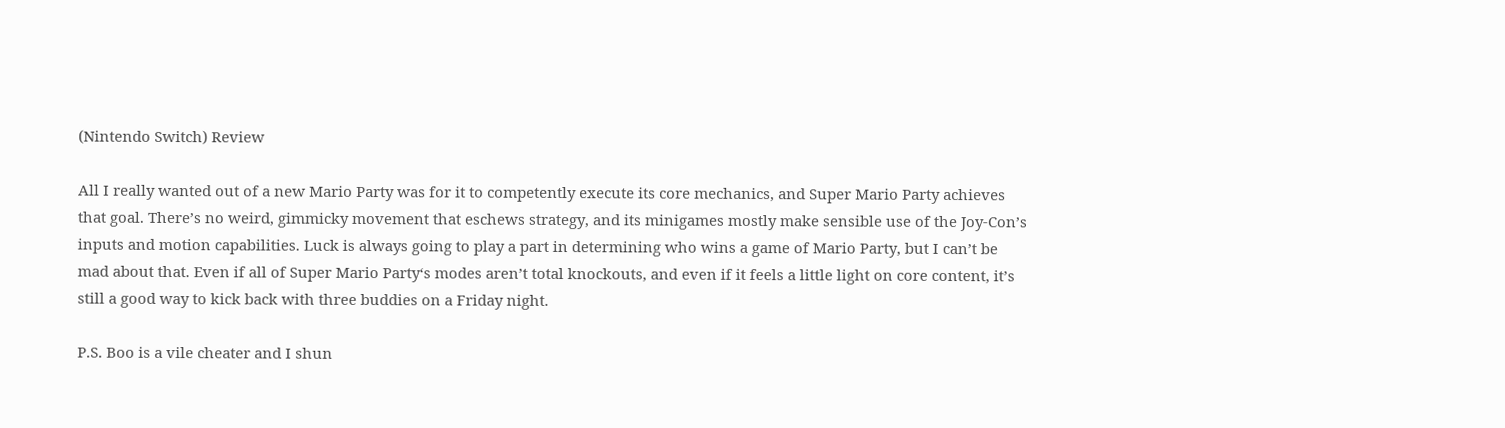(Nintendo Switch) Review

All I really wanted out of a new Mario Party was for it to competently execute its core mechanics, and Super Mario Party achieves that goal. There’s no weird, gimmicky movement that eschews strategy, and its minigames mostly make sensible use of the Joy-Con’s inputs and motion capabilities. Luck is always going to play a part in determining who wins a game of Mario Party, but I can’t be mad about that. Even if all of Super Mario Party‘s modes aren’t total knockouts, and even if it feels a little light on core content, it’s still a good way to kick back with three buddies on a Friday night.

P.S. Boo is a vile cheater and I shun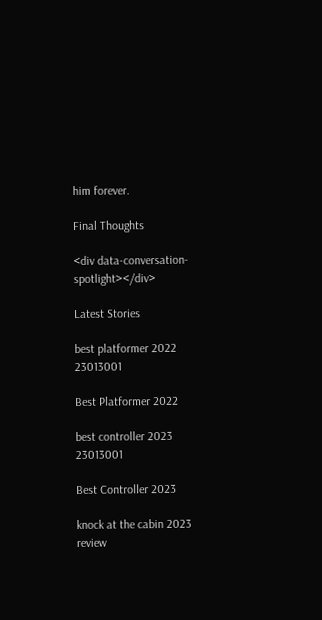him forever.

Final Thoughts

<div data-conversation-spotlight></div>

Latest Stories

best platformer 2022 23013001

Best Platformer 2022

best controller 2023 23013001

Best Controller 2023

knock at the cabin 2023 review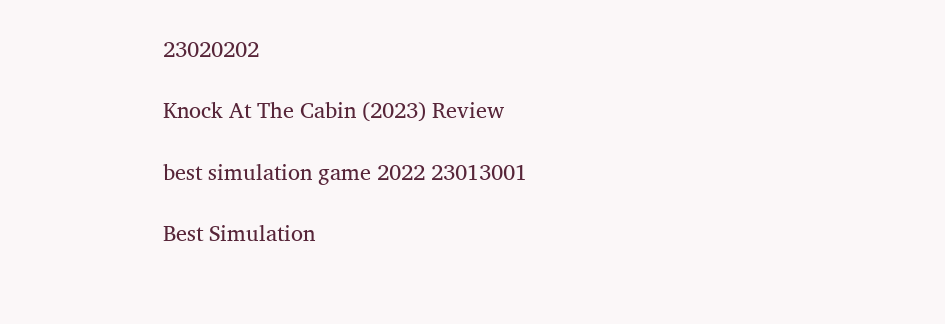23020202

Knock At The Cabin (2023) Review

best simulation game 2022 23013001

Best Simulation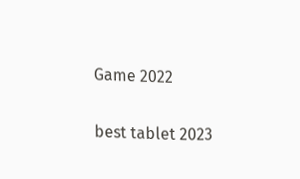Game 2022

best tablet 2023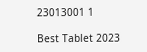23013001 1

Best Tablet 2023